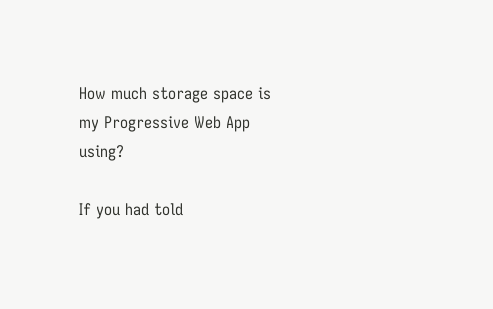How much storage space is my Progressive Web App using?

If you had told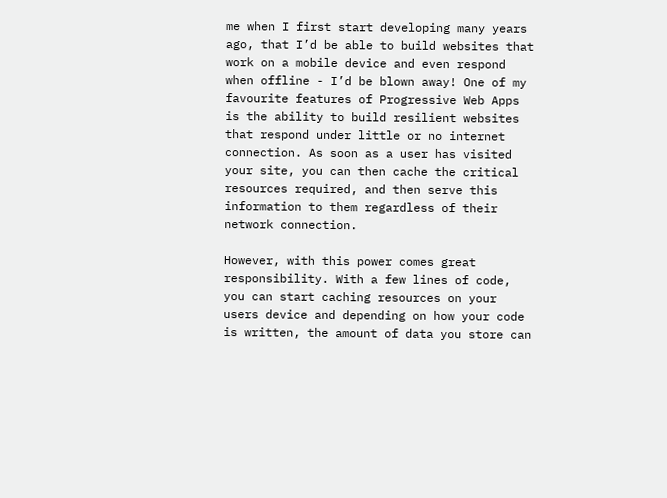me when I first start developing many years ago, that I’d be able to build websites that work on a mobile device and even respond when offline - I’d be blown away! One of my favourite features of Progressive Web Apps is the ability to build resilient websites that respond under little or no internet connection. As soon as a user has visited your site, you can then cache the critical resources required, and then serve this information to them regardless of their network connection.

However, with this power comes great responsibility. With a few lines of code, you can start caching resources on your users device and depending on how your code is written, the amount of data you store can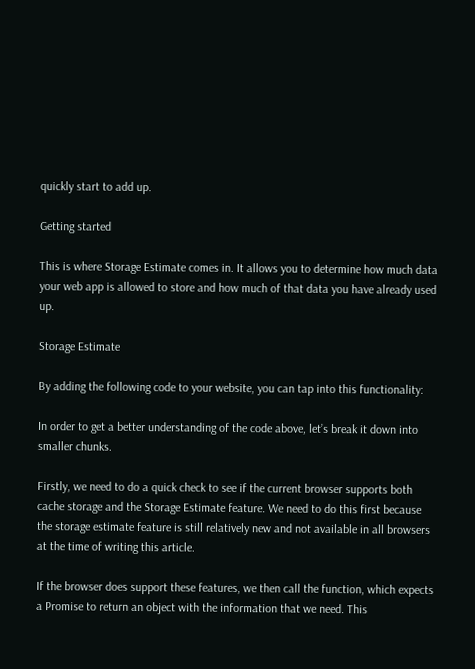quickly start to add up.

Getting started

This is where Storage Estimate comes in. It allows you to determine how much data your web app is allowed to store and how much of that data you have already used up.

Storage Estimate

By adding the following code to your website, you can tap into this functionality:

In order to get a better understanding of the code above, let’s break it down into smaller chunks.

Firstly, we need to do a quick check to see if the current browser supports both cache storage and the Storage Estimate feature. We need to do this first because the storage estimate feature is still relatively new and not available in all browsers at the time of writing this article.

If the browser does support these features, we then call the function, which expects a Promise to return an object with the information that we need. This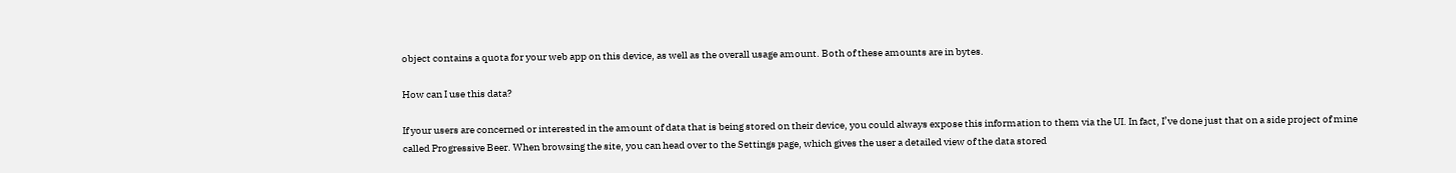object contains a quota for your web app on this device, as well as the overall usage amount. Both of these amounts are in bytes.

How can I use this data?

If your users are concerned or interested in the amount of data that is being stored on their device, you could always expose this information to them via the UI. In fact, I’ve done just that on a side project of mine called Progressive Beer. When browsing the site, you can head over to the Settings page, which gives the user a detailed view of the data stored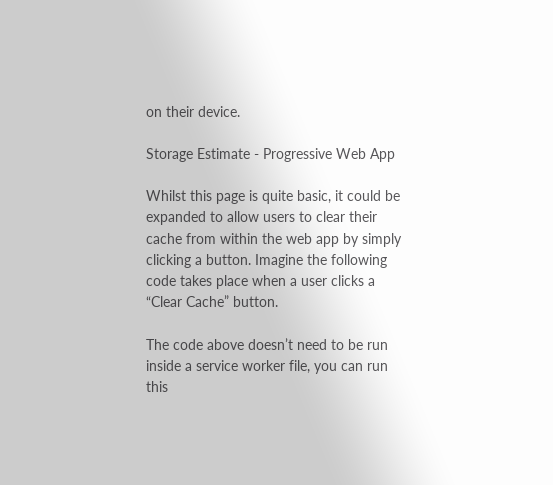on their device.

Storage Estimate - Progressive Web App

Whilst this page is quite basic, it could be expanded to allow users to clear their cache from within the web app by simply clicking a button. Imagine the following code takes place when a user clicks a “Clear Cache” button.

The code above doesn’t need to be run inside a service worker file, you can run this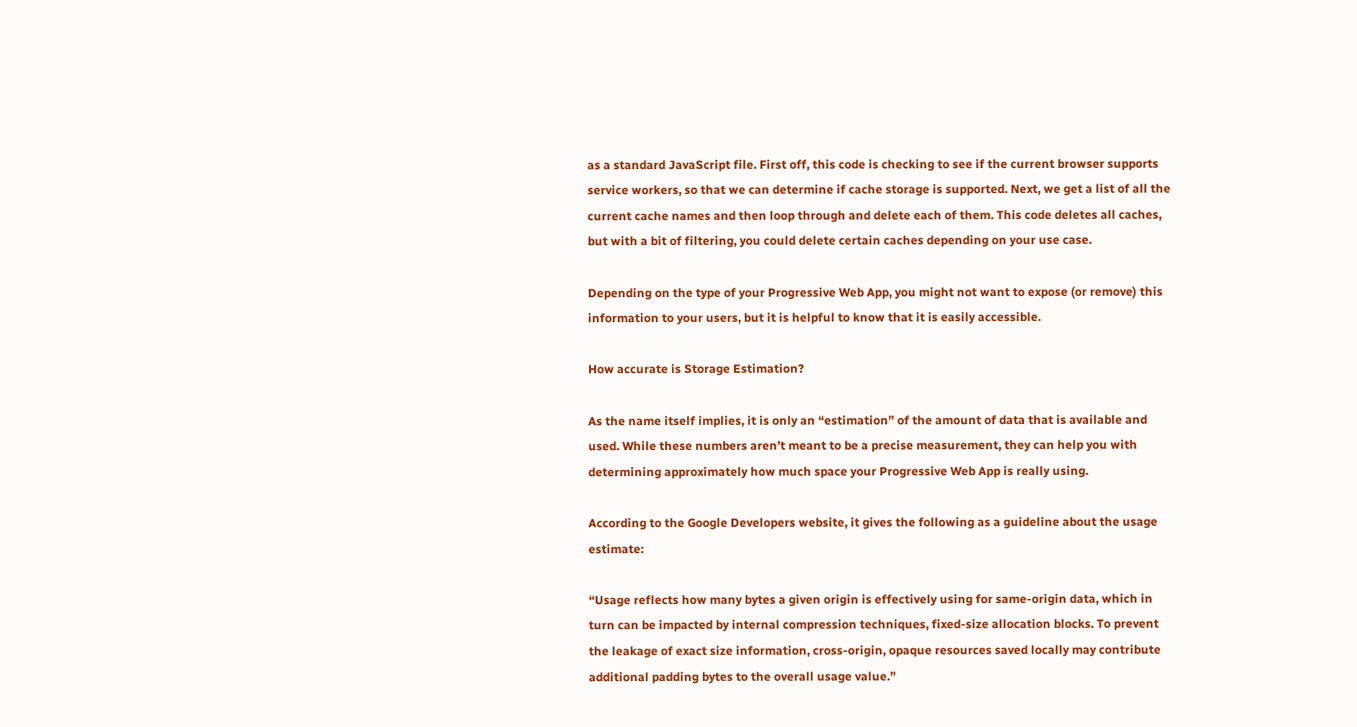as a standard JavaScript file. First off, this code is checking to see if the current browser supports service workers, so that we can determine if cache storage is supported. Next, we get a list of all the current cache names and then loop through and delete each of them. This code deletes all caches, but with a bit of filtering, you could delete certain caches depending on your use case.

Depending on the type of your Progressive Web App, you might not want to expose (or remove) this information to your users, but it is helpful to know that it is easily accessible.

How accurate is Storage Estimation?

As the name itself implies, it is only an “estimation” of the amount of data that is available and used. While these numbers aren’t meant to be a precise measurement, they can help you with determining approximately how much space your Progressive Web App is really using.

According to the Google Developers website, it gives the following as a guideline about the usage estimate:

“Usage reflects how many bytes a given origin is effectively using for same-origin data, which in turn can be impacted by internal compression techniques, fixed-size allocation blocks. To prevent the leakage of exact size information, cross-origin, opaque resources saved locally may contribute additional padding bytes to the overall usage value.”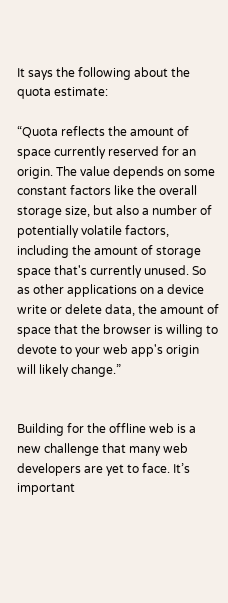It says the following about the quota estimate:

“Quota reflects the amount of space currently reserved for an origin. The value depends on some constant factors like the overall storage size, but also a number of potentially volatile factors, including the amount of storage space that's currently unused. So as other applications on a device write or delete data, the amount of space that the browser is willing to devote to your web app's origin will likely change.”


Building for the offline web is a new challenge that many web developers are yet to face. It’s important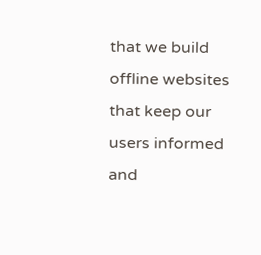that we build offline websites that keep our users informed and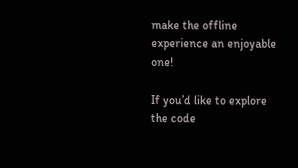make the offline experience an enjoyable one!

If you’d like to explore the code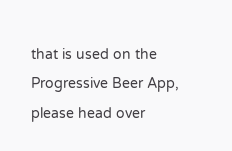that is used on the Progressive Beer App, please head over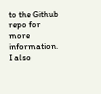to the Github repo for more information. I also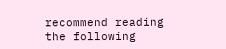recommend reading the following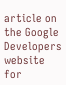article on the Google Developers website for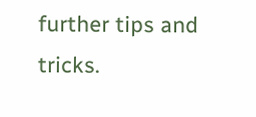further tips and tricks.